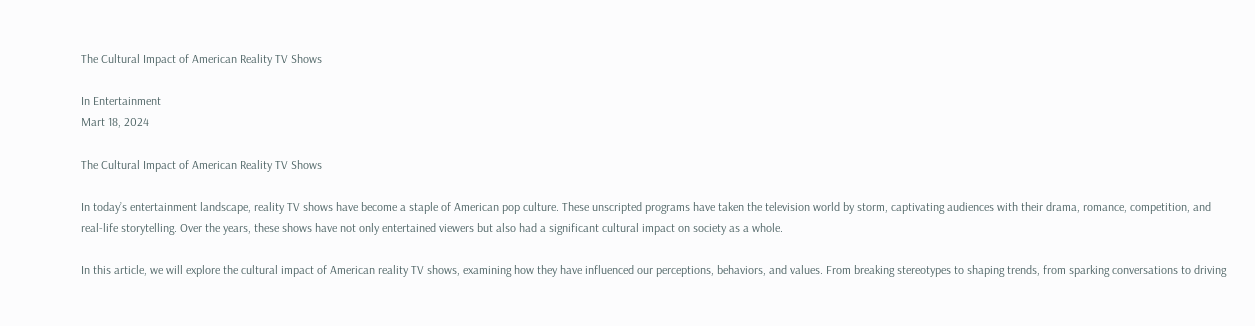The Cultural Impact of American Reality TV Shows

In Entertainment
Mart 18, 2024

The Cultural Impact of American Reality TV Shows

In today’s entertainment landscape, reality TV shows have become a staple of American pop culture. These unscripted programs have taken the television world by storm, captivating audiences with their drama, romance, competition, and real-life storytelling. Over the years, these shows have not only entertained viewers but also had a significant cultural impact on society as a whole.

In this article, we will explore the cultural impact of American reality TV shows, examining how they have influenced our perceptions, behaviors, and values. From breaking stereotypes to shaping trends, from sparking conversations to driving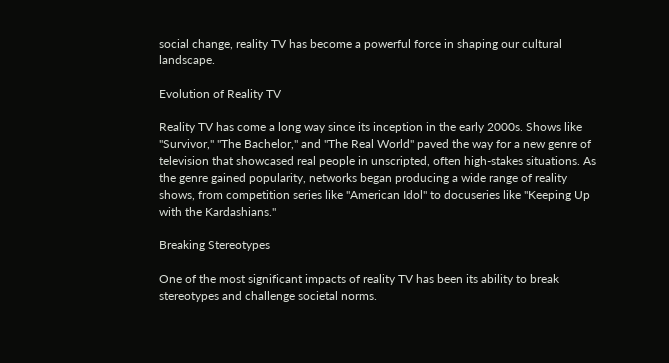social change, reality TV has become a powerful force in shaping our cultural landscape.

Evolution of Reality TV

Reality TV has come a long way since its inception in the early 2000s. Shows like "Survivor," "The Bachelor," and "The Real World" paved the way for a new genre of television that showcased real people in unscripted, often high-stakes situations. As the genre gained popularity, networks began producing a wide range of reality shows, from competition series like "American Idol" to docuseries like "Keeping Up with the Kardashians."

Breaking Stereotypes

One of the most significant impacts of reality TV has been its ability to break stereotypes and challenge societal norms.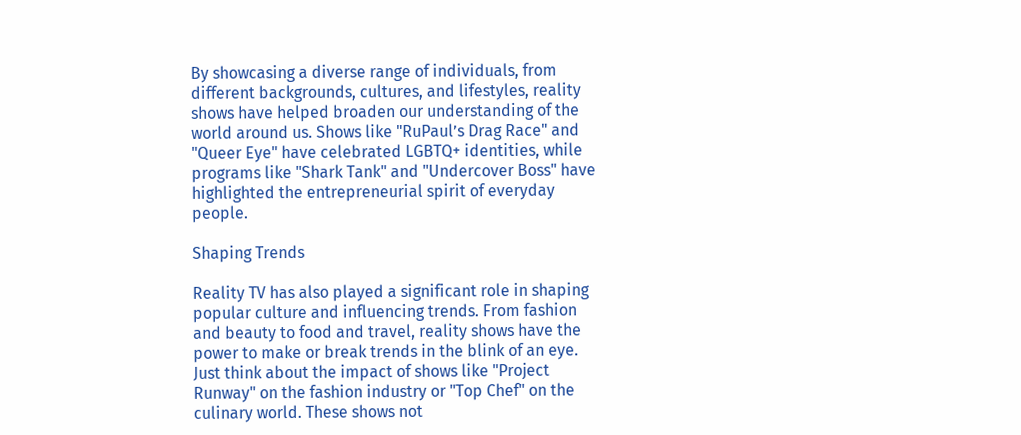By showcasing a diverse range of individuals, from different backgrounds, cultures, and lifestyles, reality shows have helped broaden our understanding of the world around us. Shows like "RuPaul’s Drag Race" and "Queer Eye" have celebrated LGBTQ+ identities, while programs like "Shark Tank" and "Undercover Boss" have highlighted the entrepreneurial spirit of everyday people.

Shaping Trends

Reality TV has also played a significant role in shaping popular culture and influencing trends. From fashion and beauty to food and travel, reality shows have the power to make or break trends in the blink of an eye. Just think about the impact of shows like "Project Runway" on the fashion industry or "Top Chef" on the culinary world. These shows not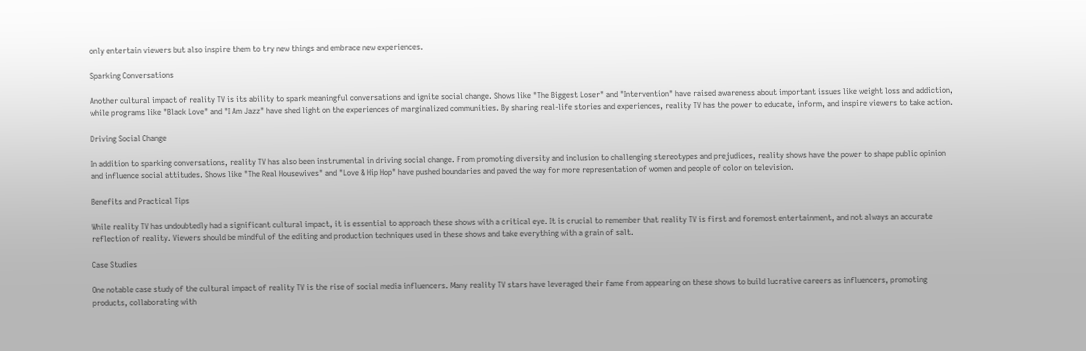only entertain viewers but also inspire them to try new things and embrace new experiences.

Sparking Conversations

Another cultural impact of reality TV is its ability to spark meaningful conversations and ignite social change. Shows like "The Biggest Loser" and "Intervention" have raised awareness about important issues like weight loss and addiction, while programs like "Black Love" and "I Am Jazz" have shed light on the experiences of marginalized communities. By sharing real-life stories and experiences, reality TV has the power to educate, inform, and inspire viewers to take action.

Driving Social Change

In addition to sparking conversations, reality TV has also been instrumental in driving social change. From promoting diversity and inclusion to challenging stereotypes and prejudices, reality shows have the power to shape public opinion and influence social attitudes. Shows like "The Real Housewives" and "Love & Hip Hop" have pushed boundaries and paved the way for more representation of women and people of color on television.

Benefits and Practical Tips

While reality TV has undoubtedly had a significant cultural impact, it is essential to approach these shows with a critical eye. It is crucial to remember that reality TV is first and foremost entertainment, and not always an accurate reflection of reality. Viewers should be mindful of the editing and production techniques used in these shows and take everything with a grain of salt.

Case Studies

One notable case study of the cultural impact of reality TV is the rise of social media influencers. Many reality TV stars have leveraged their fame from appearing on these shows to build lucrative careers as influencers, promoting products, collaborating with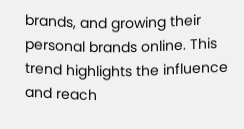brands, and growing their personal brands online. This trend highlights the influence and reach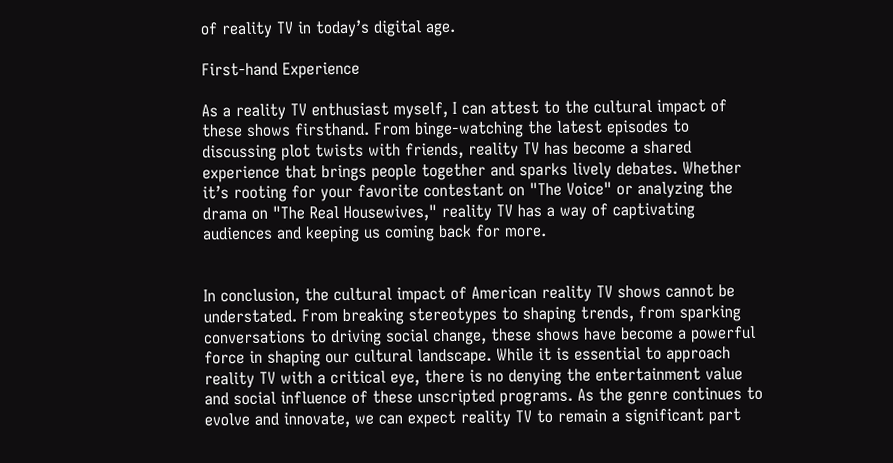of reality TV in today’s digital age.

First-hand Experience

As a reality TV enthusiast myself, I can attest to the cultural impact of these shows firsthand. From binge-watching the latest episodes to discussing plot twists with friends, reality TV has become a shared experience that brings people together and sparks lively debates. Whether it’s rooting for your favorite contestant on "The Voice" or analyzing the drama on "The Real Housewives," reality TV has a way of captivating audiences and keeping us coming back for more.


In conclusion, the cultural impact of American reality TV shows cannot be understated. From breaking stereotypes to shaping trends, from sparking conversations to driving social change, these shows have become a powerful force in shaping our cultural landscape. While it is essential to approach reality TV with a critical eye, there is no denying the entertainment value and social influence of these unscripted programs. As the genre continues to evolve and innovate, we can expect reality TV to remain a significant part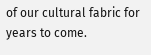of our cultural fabric for years to come.